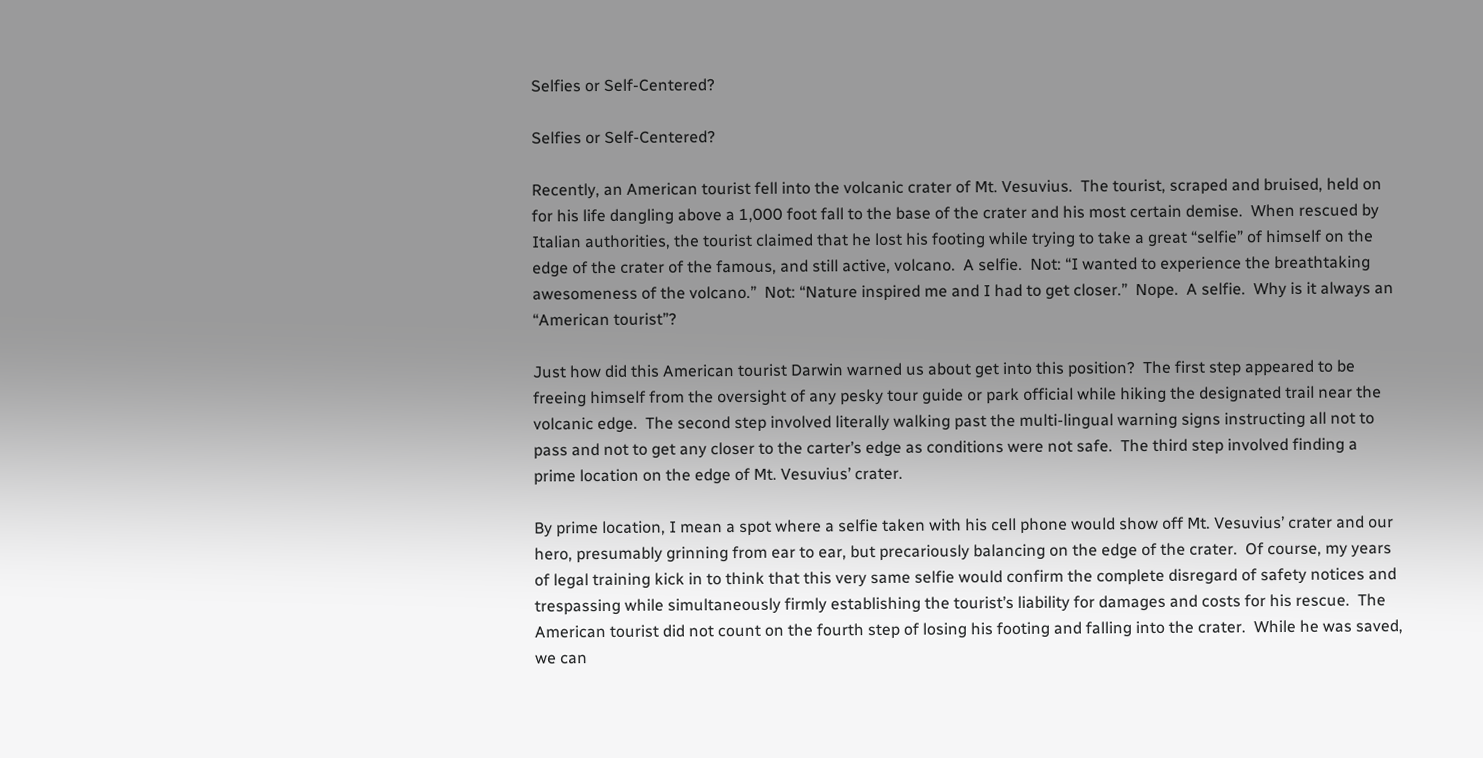Selfies or Self-Centered?

Selfies or Self-Centered?

Recently, an American tourist fell into the volcanic crater of Mt. Vesuvius.  The tourist, scraped and bruised, held on for his life dangling above a 1,000 foot fall to the base of the crater and his most certain demise.  When rescued by Italian authorities, the tourist claimed that he lost his footing while trying to take a great “selfie” of himself on the edge of the crater of the famous, and still active, volcano.  A selfie.  Not: “I wanted to experience the breathtaking awesomeness of the volcano.”  Not: “Nature inspired me and I had to get closer.”  Nope.  A selfie.  Why is it always an “American tourist”?

Just how did this American tourist Darwin warned us about get into this position?  The first step appeared to be freeing himself from the oversight of any pesky tour guide or park official while hiking the designated trail near the volcanic edge.  The second step involved literally walking past the multi-lingual warning signs instructing all not to pass and not to get any closer to the carter’s edge as conditions were not safe.  The third step involved finding a prime location on the edge of Mt. Vesuvius’ crater.

By prime location, I mean a spot where a selfie taken with his cell phone would show off Mt. Vesuvius’ crater and our hero, presumably grinning from ear to ear, but precariously balancing on the edge of the crater.  Of course, my years of legal training kick in to think that this very same selfie would confirm the complete disregard of safety notices and trespassing while simultaneously firmly establishing the tourist’s liability for damages and costs for his rescue.  The American tourist did not count on the fourth step of losing his footing and falling into the crater.  While he was saved, we can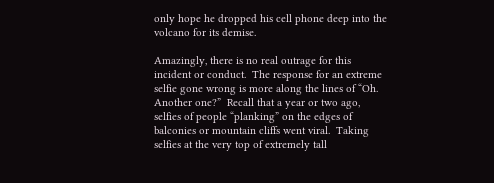only hope he dropped his cell phone deep into the volcano for its demise.

Amazingly, there is no real outrage for this incident or conduct.  The response for an extreme selfie gone wrong is more along the lines of “Oh.  Another one?”  Recall that a year or two ago, selfies of people “planking” on the edges of balconies or mountain cliffs went viral.  Taking selfies at the very top of extremely tall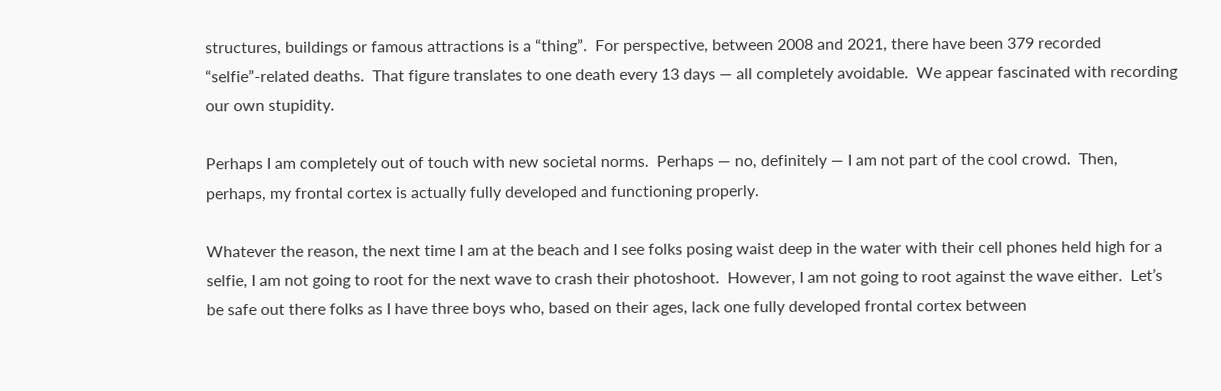structures, buildings or famous attractions is a “thing”.  For perspective, between 2008 and 2021, there have been 379 recorded “selfie”-related deaths.  That figure translates to one death every 13 days — all completely avoidable.  We appear fascinated with recording our own stupidity.

Perhaps I am completely out of touch with new societal norms.  Perhaps — no, definitely — I am not part of the cool crowd.  Then, perhaps, my frontal cortex is actually fully developed and functioning properly.

Whatever the reason, the next time I am at the beach and I see folks posing waist deep in the water with their cell phones held high for a selfie, I am not going to root for the next wave to crash their photoshoot.  However, I am not going to root against the wave either.  Let’s be safe out there folks as I have three boys who, based on their ages, lack one fully developed frontal cortex between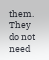them.  They do not need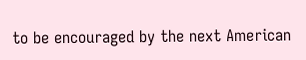to be encouraged by the next American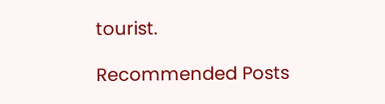tourist.

Recommended Posts